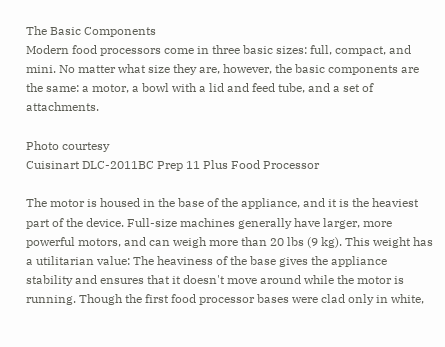The Basic Components
Modern food processors come in three basic sizes: full, compact, and mini. No matter what size they are, however, the basic components are the same: a motor, a bowl with a lid and feed tube, and a set of attachments.

Photo courtesy
Cuisinart DLC-2011BC Prep 11 Plus Food Processor

The motor is housed in the base of the appliance, and it is the heaviest part of the device. Full-size machines generally have larger, more powerful motors, and can weigh more than 20 lbs (9 kg). This weight has a utilitarian value: The heaviness of the base gives the appliance stability and ensures that it doesn't move around while the motor is running. Though the first food processor bases were clad only in white,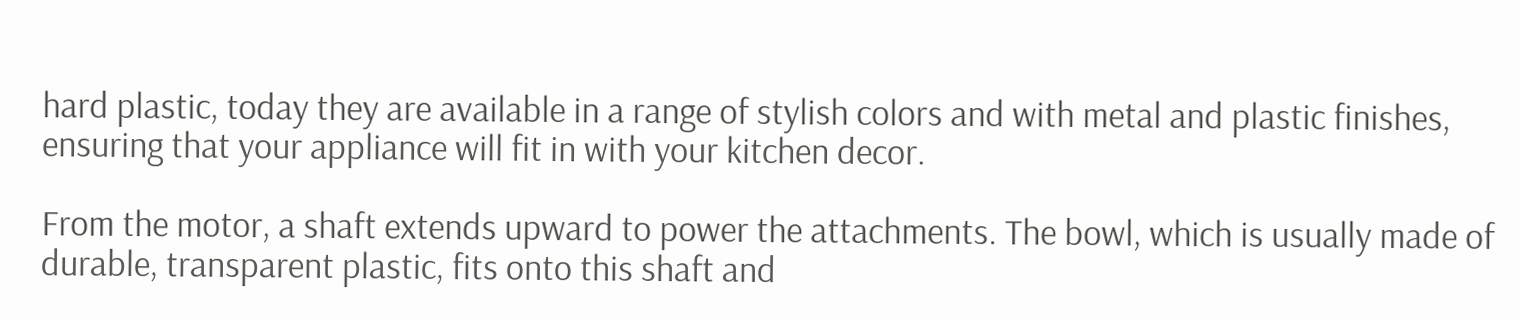hard plastic, today they are available in a range of stylish colors and with metal and plastic finishes, ensuring that your appliance will fit in with your kitchen decor.

From the motor, a shaft extends upward to power the attachments. The bowl, which is usually made of durable, transparent plastic, fits onto this shaft and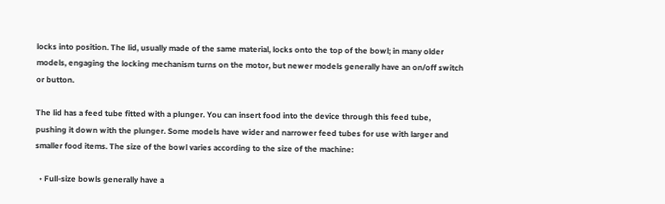locks into position. The lid, usually made of the same material, locks onto the top of the bowl; in many older models, engaging the locking mechanism turns on the motor, but newer models generally have an on/off switch or button.

The lid has a feed tube fitted with a plunger. You can insert food into the device through this feed tube, pushing it down with the plunger. Some models have wider and narrower feed tubes for use with larger and smaller food items. The size of the bowl varies according to the size of the machine:

  • Full-size bowls generally have a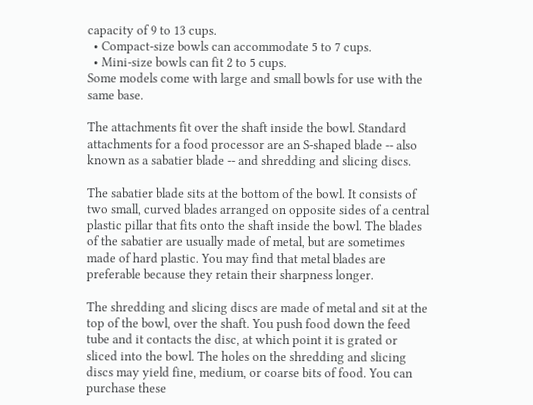capacity of 9 to 13 cups.
  • Compact-size bowls can accommodate 5 to 7 cups.
  • Mini-size bowls can fit 2 to 5 cups.
Some models come with large and small bowls for use with the same base.

The attachments fit over the shaft inside the bowl. Standard attachments for a food processor are an S-shaped blade -- also known as a sabatier blade -- and shredding and slicing discs.

The sabatier blade sits at the bottom of the bowl. It consists of two small, curved blades arranged on opposite sides of a central plastic pillar that fits onto the shaft inside the bowl. The blades of the sabatier are usually made of metal, but are sometimes made of hard plastic. You may find that metal blades are preferable because they retain their sharpness longer.

The shredding and slicing discs are made of metal and sit at the top of the bowl, over the shaft. You push food down the feed tube and it contacts the disc, at which point it is grated or sliced into the bowl. The holes on the shredding and slicing discs may yield fine, medium, or coarse bits of food. You can purchase these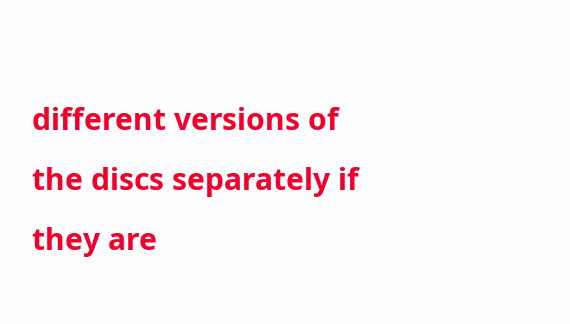different versions of the discs separately if they are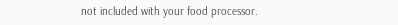not included with your food processor.